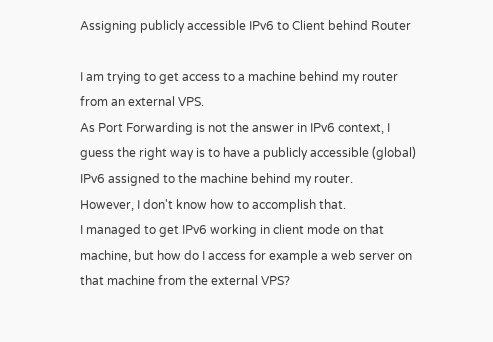Assigning publicly accessible IPv6 to Client behind Router

I am trying to get access to a machine behind my router from an external VPS.
As Port Forwarding is not the answer in IPv6 context, I guess the right way is to have a publicly accessible (global) IPv6 assigned to the machine behind my router.
However, I don't know how to accomplish that.
I managed to get IPv6 working in client mode on that machine, but how do I access for example a web server on that machine from the external VPS?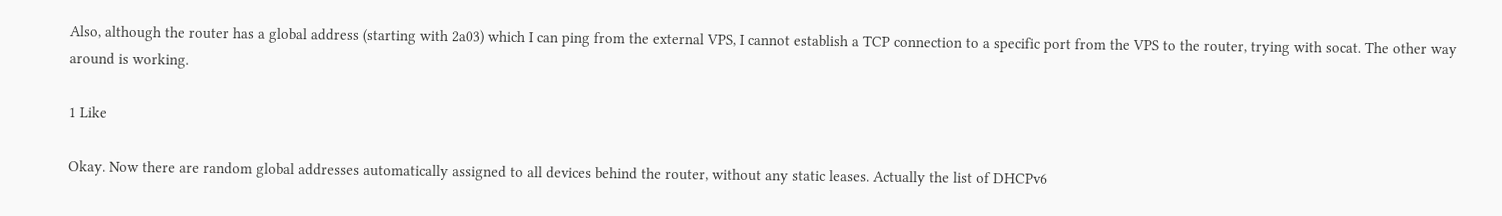Also, although the router has a global address (starting with 2a03) which I can ping from the external VPS, I cannot establish a TCP connection to a specific port from the VPS to the router, trying with socat. The other way around is working.

1 Like

Okay. Now there are random global addresses automatically assigned to all devices behind the router, without any static leases. Actually the list of DHCPv6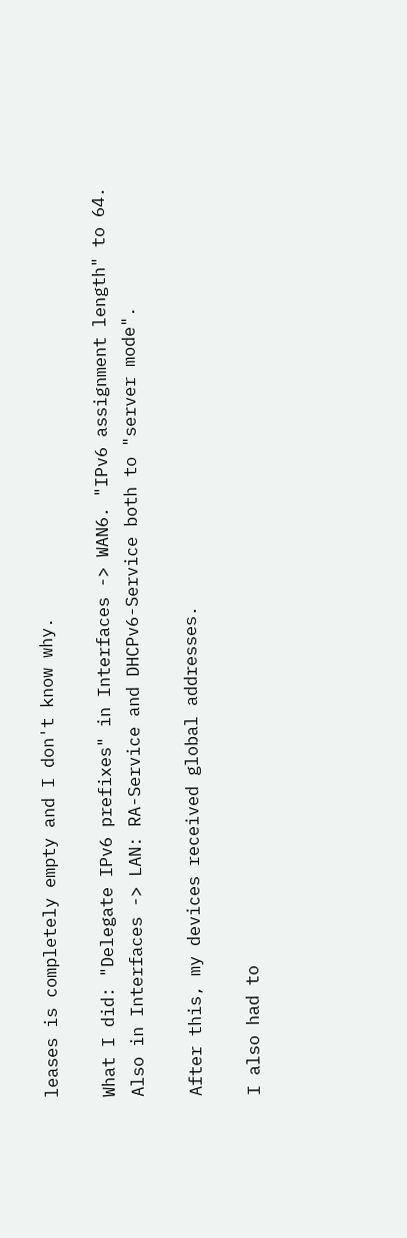leases is completely empty and I don't know why.

What I did: "Delegate IPv6 prefixes" in Interfaces -> WAN6. "IPv6 assignment length" to 64.
Also in Interfaces -> LAN: RA-Service and DHCPv6-Service both to "server mode".

After this, my devices received global addresses.

I also had to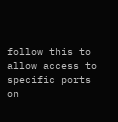follow this to allow access to specific ports on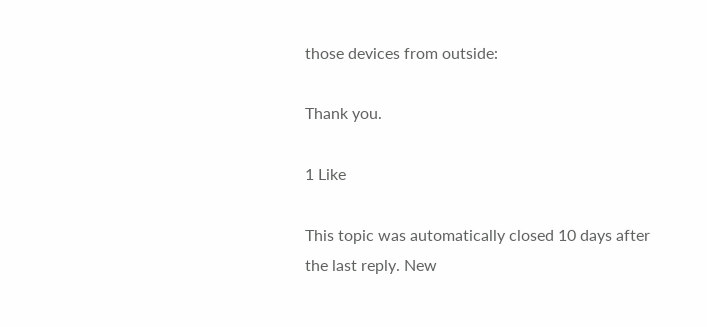those devices from outside:

Thank you.

1 Like

This topic was automatically closed 10 days after the last reply. New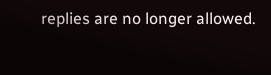replies are no longer allowed.